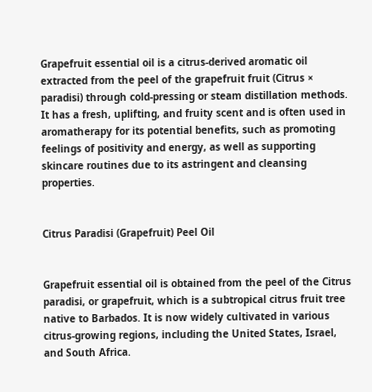Grapefruit essential oil is a citrus-derived aromatic oil extracted from the peel of the grapefruit fruit (Citrus × paradisi) through cold-pressing or steam distillation methods. It has a fresh, uplifting, and fruity scent and is often used in aromatherapy for its potential benefits, such as promoting feelings of positivity and energy, as well as supporting skincare routines due to its astringent and cleansing properties.


Citrus Paradisi (Grapefruit) Peel Oil


Grapefruit essential oil is obtained from the peel of the Citrus paradisi, or grapefruit, which is a subtropical citrus fruit tree native to Barbados. It is now widely cultivated in various citrus-growing regions, including the United States, Israel, and South Africa.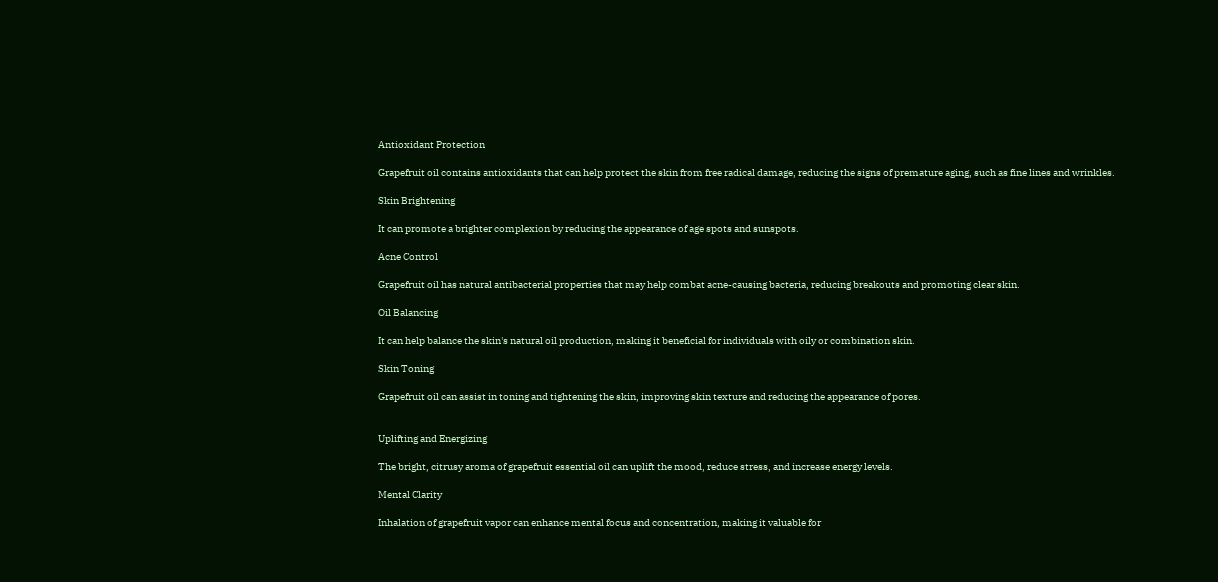Antioxidant Protection

Grapefruit oil contains antioxidants that can help protect the skin from free radical damage, reducing the signs of premature aging, such as fine lines and wrinkles.

Skin Brightening

It can promote a brighter complexion by reducing the appearance of age spots and sunspots.

Acne Control

Grapefruit oil has natural antibacterial properties that may help combat acne-causing bacteria, reducing breakouts and promoting clear skin.

Oil Balancing

It can help balance the skin's natural oil production, making it beneficial for individuals with oily or combination skin.

Skin Toning

Grapefruit oil can assist in toning and tightening the skin, improving skin texture and reducing the appearance of pores.


Uplifting and Energizing

The bright, citrusy aroma of grapefruit essential oil can uplift the mood, reduce stress, and increase energy levels.

Mental Clarity

Inhalation of grapefruit vapor can enhance mental focus and concentration, making it valuable for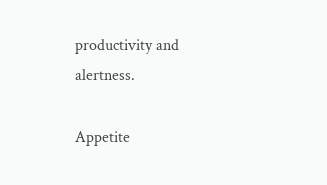productivity and alertness.

Appetite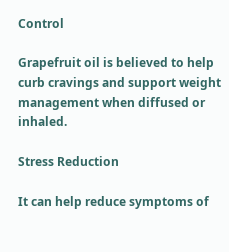Control

Grapefruit oil is believed to help curb cravings and support weight management when diffused or inhaled.

Stress Reduction

It can help reduce symptoms of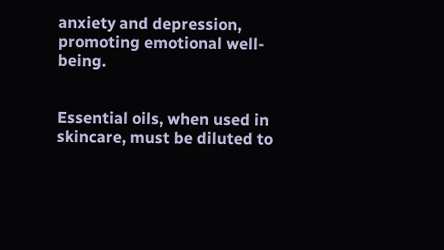anxiety and depression, promoting emotional well-being.


Essential oils, when used in skincare, must be diluted to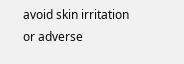avoid skin irritation or adverse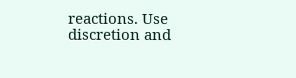reactions. Use discretion and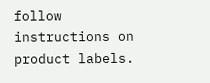follow instructions on product labels.